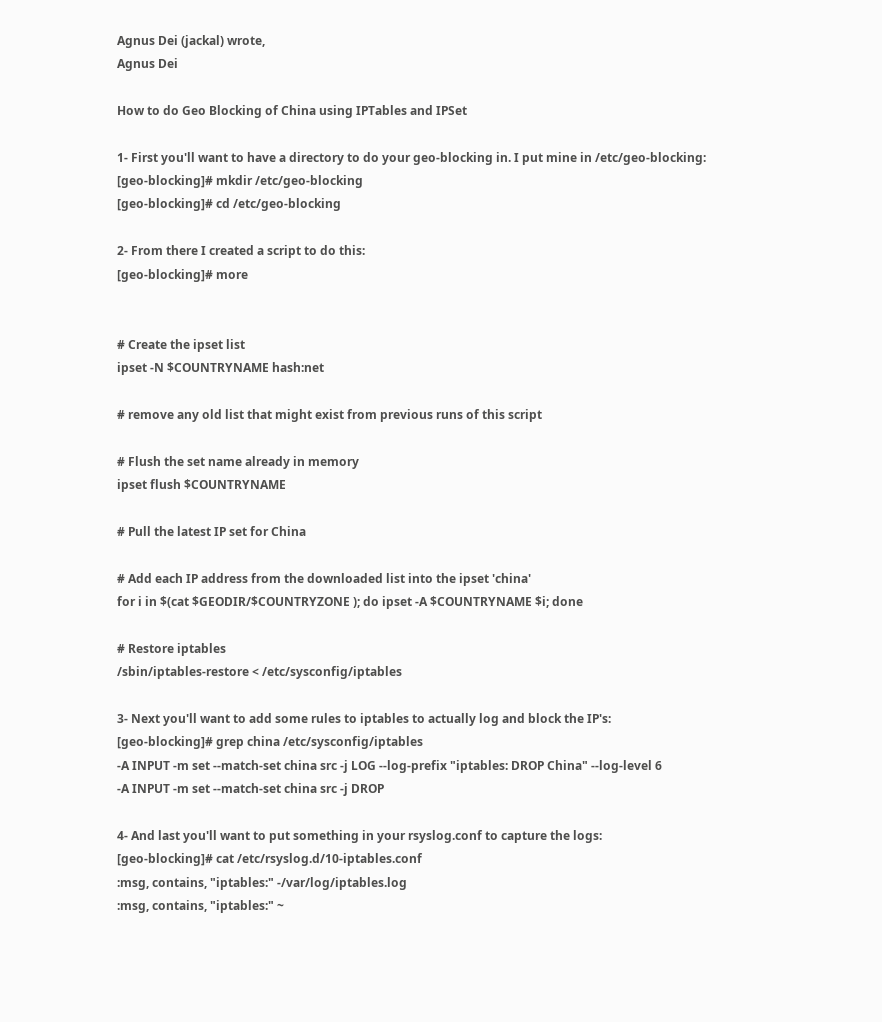Agnus Dei (jackal) wrote,
Agnus Dei

How to do Geo Blocking of China using IPTables and IPSet

1- First you'll want to have a directory to do your geo-blocking in. I put mine in /etc/geo-blocking:
[geo-blocking]# mkdir /etc/geo-blocking
[geo-blocking]# cd /etc/geo-blocking

2- From there I created a script to do this:
[geo-blocking]# more


# Create the ipset list
ipset -N $COUNTRYNAME hash:net

# remove any old list that might exist from previous runs of this script

# Flush the set name already in memory
ipset flush $COUNTRYNAME

# Pull the latest IP set for China

# Add each IP address from the downloaded list into the ipset 'china'
for i in $(cat $GEODIR/$COUNTRYZONE ); do ipset -A $COUNTRYNAME $i; done

# Restore iptables
/sbin/iptables-restore < /etc/sysconfig/iptables

3- Next you'll want to add some rules to iptables to actually log and block the IP's:
[geo-blocking]# grep china /etc/sysconfig/iptables
-A INPUT -m set --match-set china src -j LOG --log-prefix "iptables: DROP China" --log-level 6
-A INPUT -m set --match-set china src -j DROP

4- And last you'll want to put something in your rsyslog.conf to capture the logs:
[geo-blocking]# cat /etc/rsyslog.d/10-iptables.conf
:msg, contains, "iptables:" -/var/log/iptables.log
:msg, contains, "iptables:" ~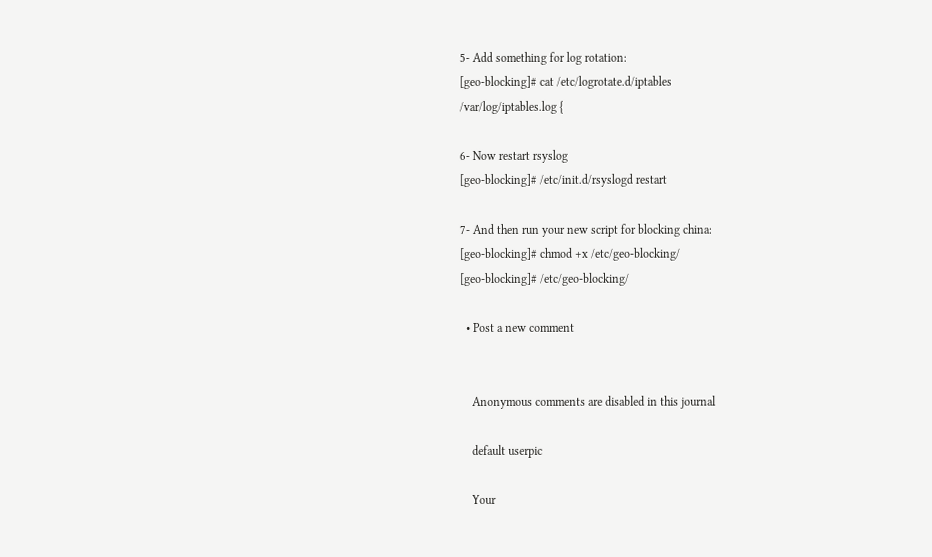5- Add something for log rotation:
[geo-blocking]# cat /etc/logrotate.d/iptables
/var/log/iptables.log {

6- Now restart rsyslog
[geo-blocking]# /etc/init.d/rsyslogd restart

7- And then run your new script for blocking china:
[geo-blocking]# chmod +x /etc/geo-blocking/
[geo-blocking]# /etc/geo-blocking/

  • Post a new comment


    Anonymous comments are disabled in this journal

    default userpic

    Your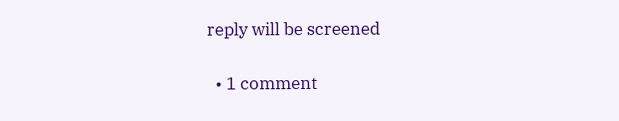reply will be screened

  • 1 comment